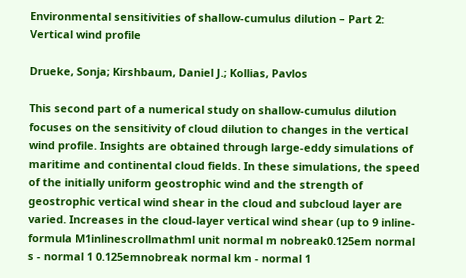Environmental sensitivities of shallow-cumulus dilution – Part 2: Vertical wind profile

Drueke, Sonja; Kirshbaum, Daniel J.; Kollias, Pavlos

This second part of a numerical study on shallow-cumulus dilution focuses on the sensitivity of cloud dilution to changes in the vertical wind profile. Insights are obtained through large-eddy simulations of maritime and continental cloud fields. In these simulations, the speed of the initially uniform geostrophic wind and the strength of geostrophic vertical wind shear in the cloud and subcloud layer are varied. Increases in the cloud-layer vertical wind shear (up to 9 inline-formula M1inlinescrollmathml unit normal m nobreak0.125em normal s - normal 1 0.125emnobreak normal km - normal 1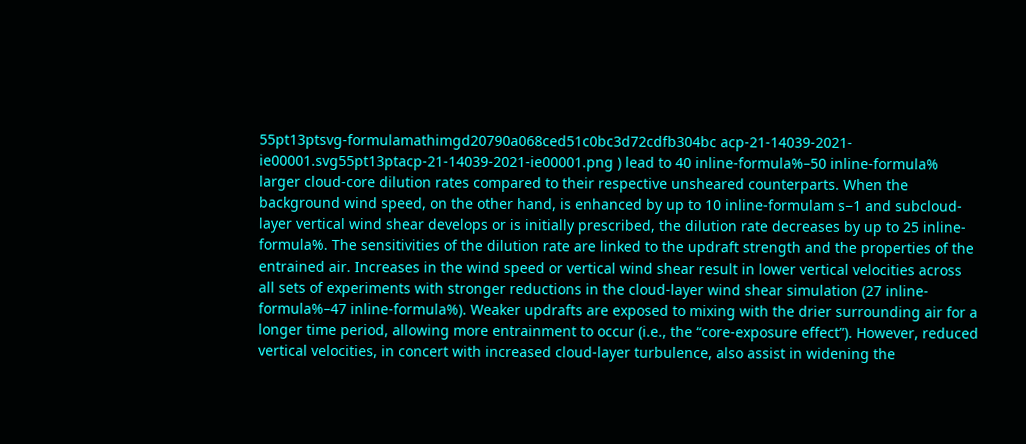55pt13ptsvg-formulamathimgd20790a068ced51c0bc3d72cdfb304bc acp-21-14039-2021-ie00001.svg55pt13ptacp-21-14039-2021-ie00001.png ) lead to 40 inline-formula%–50 inline-formula% larger cloud-core dilution rates compared to their respective unsheared counterparts. When the background wind speed, on the other hand, is enhanced by up to 10 inline-formulam s−1 and subcloud-layer vertical wind shear develops or is initially prescribed, the dilution rate decreases by up to 25 inline-formula%. The sensitivities of the dilution rate are linked to the updraft strength and the properties of the entrained air. Increases in the wind speed or vertical wind shear result in lower vertical velocities across all sets of experiments with stronger reductions in the cloud-layer wind shear simulation (27 inline-formula%–47 inline-formula%). Weaker updrafts are exposed to mixing with the drier surrounding air for a longer time period, allowing more entrainment to occur (i.e., the “core-exposure effect”). However, reduced vertical velocities, in concert with increased cloud-layer turbulence, also assist in widening the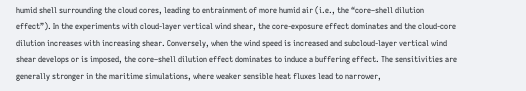humid shell surrounding the cloud cores, leading to entrainment of more humid air (i.e., the “core–shell dilution effect”). In the experiments with cloud-layer vertical wind shear, the core-exposure effect dominates and the cloud-core dilution increases with increasing shear. Conversely, when the wind speed is increased and subcloud-layer vertical wind shear develops or is imposed, the core–shell dilution effect dominates to induce a buffering effect. The sensitivities are generally stronger in the maritime simulations, where weaker sensible heat fluxes lead to narrower,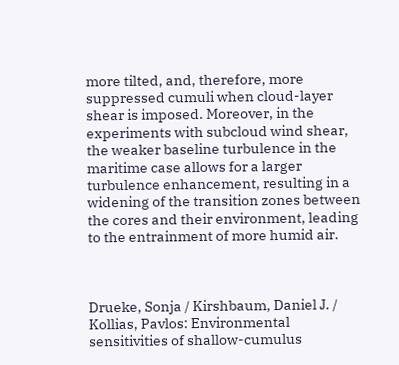more tilted, and, therefore, more suppressed cumuli when cloud-layer shear is imposed. Moreover, in the experiments with subcloud wind shear, the weaker baseline turbulence in the maritime case allows for a larger turbulence enhancement, resulting in a widening of the transition zones between the cores and their environment, leading to the entrainment of more humid air.



Drueke, Sonja / Kirshbaum, Daniel J. / Kollias, Pavlos: Environmental sensitivities of shallow-cumulus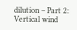dilution – Part 2: Vertical wind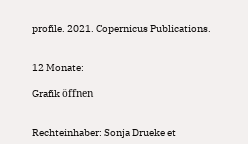profile. 2021. Copernicus Publications.


12 Monate:

Grafik öffnen


Rechteinhaber: Sonja Drueke et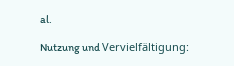al.

Nutzung und Vervielfältigung: